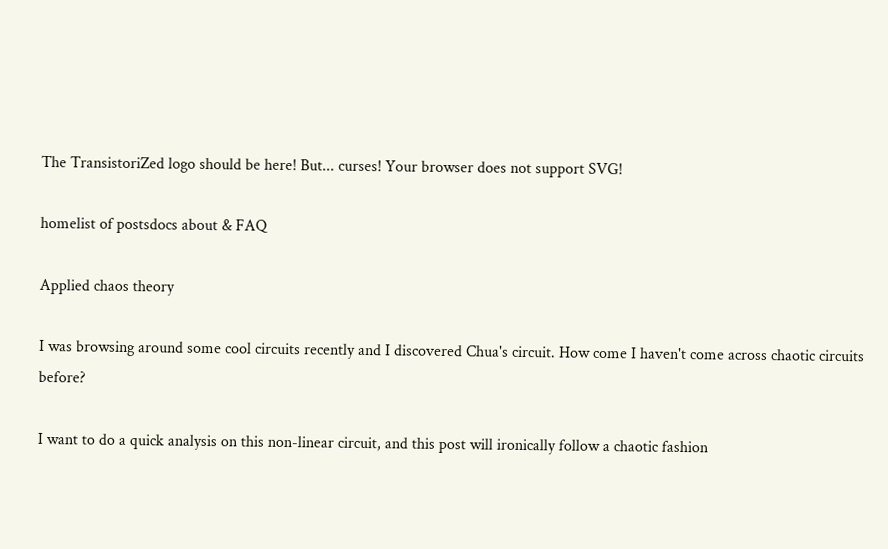The TransistoriZed logo should be here! But... curses! Your browser does not support SVG!

homelist of postsdocs about & FAQ

Applied chaos theory

I was browsing around some cool circuits recently and I discovered Chua's circuit. How come I haven't come across chaotic circuits before?

I want to do a quick analysis on this non-linear circuit, and this post will ironically follow a chaotic fashion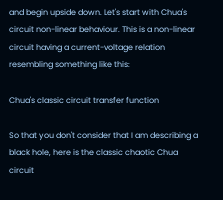and begin upside down. Let's start with Chua's circuit non-linear behaviour. This is a non-linear circuit having a current-voltage relation resembling something like this:

Chua's classic circuit transfer function

So that you don't consider that I am describing a black hole, here is the classic chaotic Chua circuit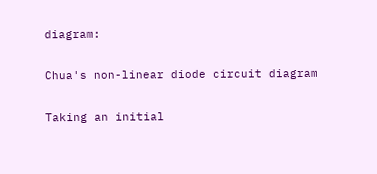diagram:

Chua's non-linear diode circuit diagram

Taking an initial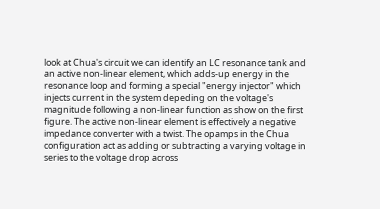look at Chua's circuit we can identify an LC resonance tank and an active non-linear element, which adds-up energy in the resonance loop and forming a special "energy injector" which injects current in the system depeding on the voltage's magnitude following a non-linear function as show on the first figure. The active non-linear element is effectively a negative impedance converter with a twist. The opamps in the Chua configuration act as adding or subtracting a varying voltage in series to the voltage drop across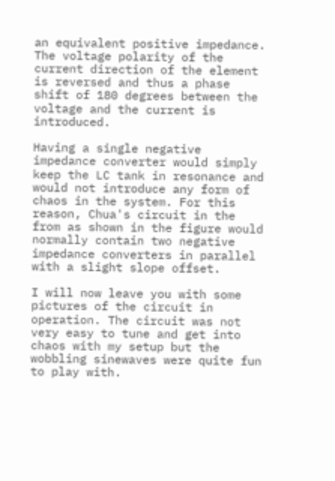an equivalent positive impedance. The voltage polarity of the current direction of the element is reversed and thus a phase shift of 180 degrees between the voltage and the current is introduced.

Having a single negative impedance converter would simply keep the LC tank in resonance and would not introduce any form of chaos in the system. For this reason, Chua's circuit in the from as shown in the figure would normally contain two negative impedance converters in parallel with a slight slope offset.

I will now leave you with some pictures of the circuit in operation. The circuit was not very easy to tune and get into chaos with my setup but the wobbling sinewaves were quite fun to play with.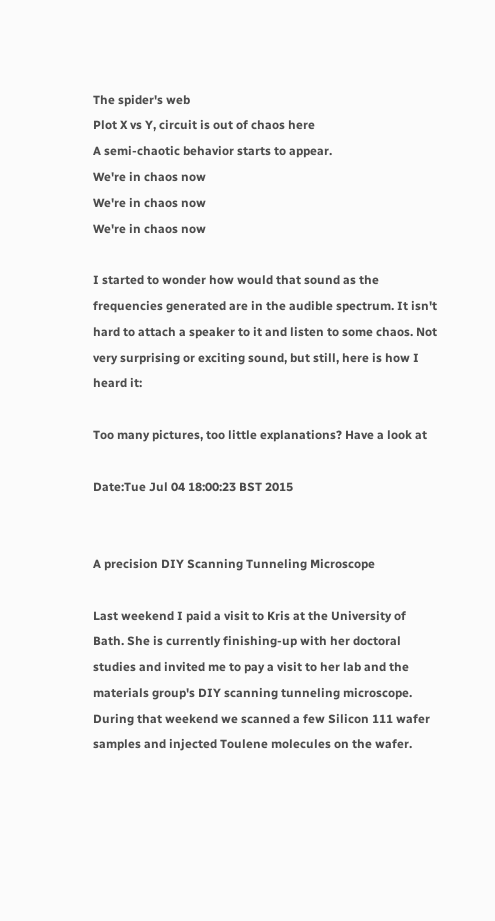The spider's web
Plot X vs Y, circuit is out of chaos here
A semi-chaotic behavior starts to appear.
We're in chaos now
We're in chaos now
We're in chaos now

I started to wonder how would that sound as the frequencies generated are in the audible spectrum. It isn't hard to attach a speaker to it and listen to some chaos. Not very surprising or exciting sound, but still, here is how I heard it:

Too many pictures, too little explanations? Have a look at

Date:Tue Jul 04 18:00:23 BST 2015


A precision DIY Scanning Tunneling Microscope

Last weekend I paid a visit to Kris at the University of Bath. She is currently finishing-up with her doctoral studies and invited me to pay a visit to her lab and the materials group's DIY scanning tunneling microscope. During that weekend we scanned a few Silicon 111 wafer samples and injected Toulene molecules on the wafer.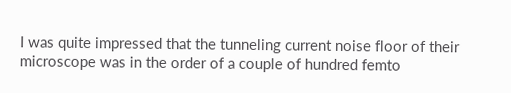I was quite impressed that the tunneling current noise floor of their microscope was in the order of a couple of hundred femto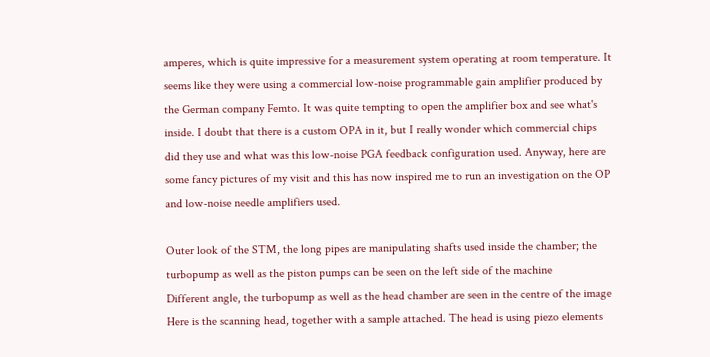amperes, which is quite impressive for a measurement system operating at room temperature. It seems like they were using a commercial low-noise programmable gain amplifier produced by the German company Femto. It was quite tempting to open the amplifier box and see what's inside. I doubt that there is a custom OPA in it, but I really wonder which commercial chips did they use and what was this low-noise PGA feedback configuration used. Anyway, here are some fancy pictures of my visit and this has now inspired me to run an investigation on the OP and low-noise needle amplifiers used.

Outer look of the STM, the long pipes are manipulating shafts used inside the chamber; the turbopump as well as the piston pumps can be seen on the left side of the machine
Different angle, the turbopump as well as the head chamber are seen in the centre of the image
Here is the scanning head, together with a sample attached. The head is using piezo elements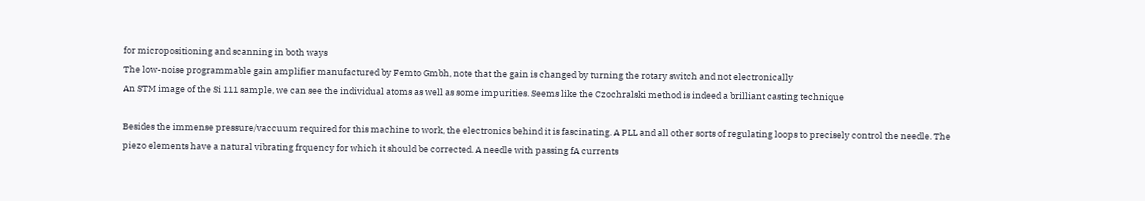for micropositioning and scanning in both ways
The low-noise programmable gain amplifier manufactured by Femto Gmbh, note that the gain is changed by turning the rotary switch and not electronically
An STM image of the Si 111 sample, we can see the individual atoms as well as some impurities. Seems like the Czochralski method is indeed a brilliant casting technique

Besides the immense pressure/vaccuum required for this machine to work, the electronics behind it is fascinating. A PLL and all other sorts of regulating loops to precisely control the needle. The piezo elements have a natural vibrating frquency for which it should be corrected. A needle with passing fA currents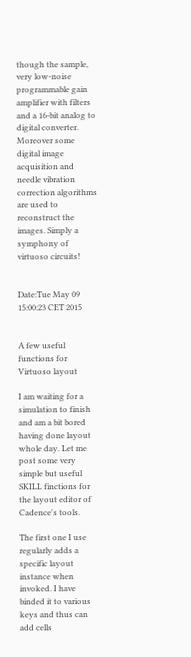though the sample, very low-noise programmable gain amplifier with filters and a 16-bit analog to digital converter. Moreover some digital image acquisition and needle vibration correction algorithms are used to reconstruct the images. Simply a symphony of virtuoso circuits!


Date:Tue May 09 15:00:23 CET 2015


A few useful functions for Virtuoso layout

I am waiting for a simulation to finish and am a bit bored having done layout whole day. Let me post some very simple but useful SKILL finctions for the layout editor of Cadence's tools.

The first one I use regularly adds a specific layout instance when invoked. I have binded it to various keys and thus can add cells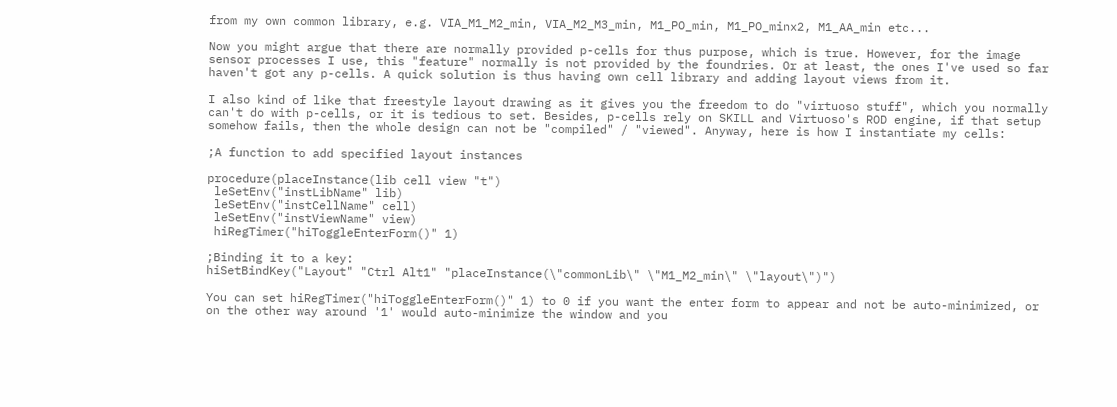from my own common library, e.g. VIA_M1_M2_min, VIA_M2_M3_min, M1_PO_min, M1_PO_minx2, M1_AA_min etc...

Now you might argue that there are normally provided p-cells for thus purpose, which is true. However, for the image sensor processes I use, this "feature" normally is not provided by the foundries. Or at least, the ones I've used so far haven't got any p-cells. A quick solution is thus having own cell library and adding layout views from it.

I also kind of like that freestyle layout drawing as it gives you the freedom to do "virtuoso stuff", which you normally can't do with p-cells, or it is tedious to set. Besides, p-cells rely on SKILL and Virtuoso's ROD engine, if that setup somehow fails, then the whole design can not be "compiled" / "viewed". Anyway, here is how I instantiate my cells:

;A function to add specified layout instances

procedure(placeInstance(lib cell view "t")
 leSetEnv("instLibName" lib)
 leSetEnv("instCellName" cell)
 leSetEnv("instViewName" view)
 hiRegTimer("hiToggleEnterForm()" 1)

;Binding it to a key:
hiSetBindKey("Layout" "Ctrl Alt1" "placeInstance(\"commonLib\" \"M1_M2_min\" \"layout\")")

You can set hiRegTimer("hiToggleEnterForm()" 1) to 0 if you want the enter form to appear and not be auto-minimized, or on the other way around '1' would auto-minimize the window and you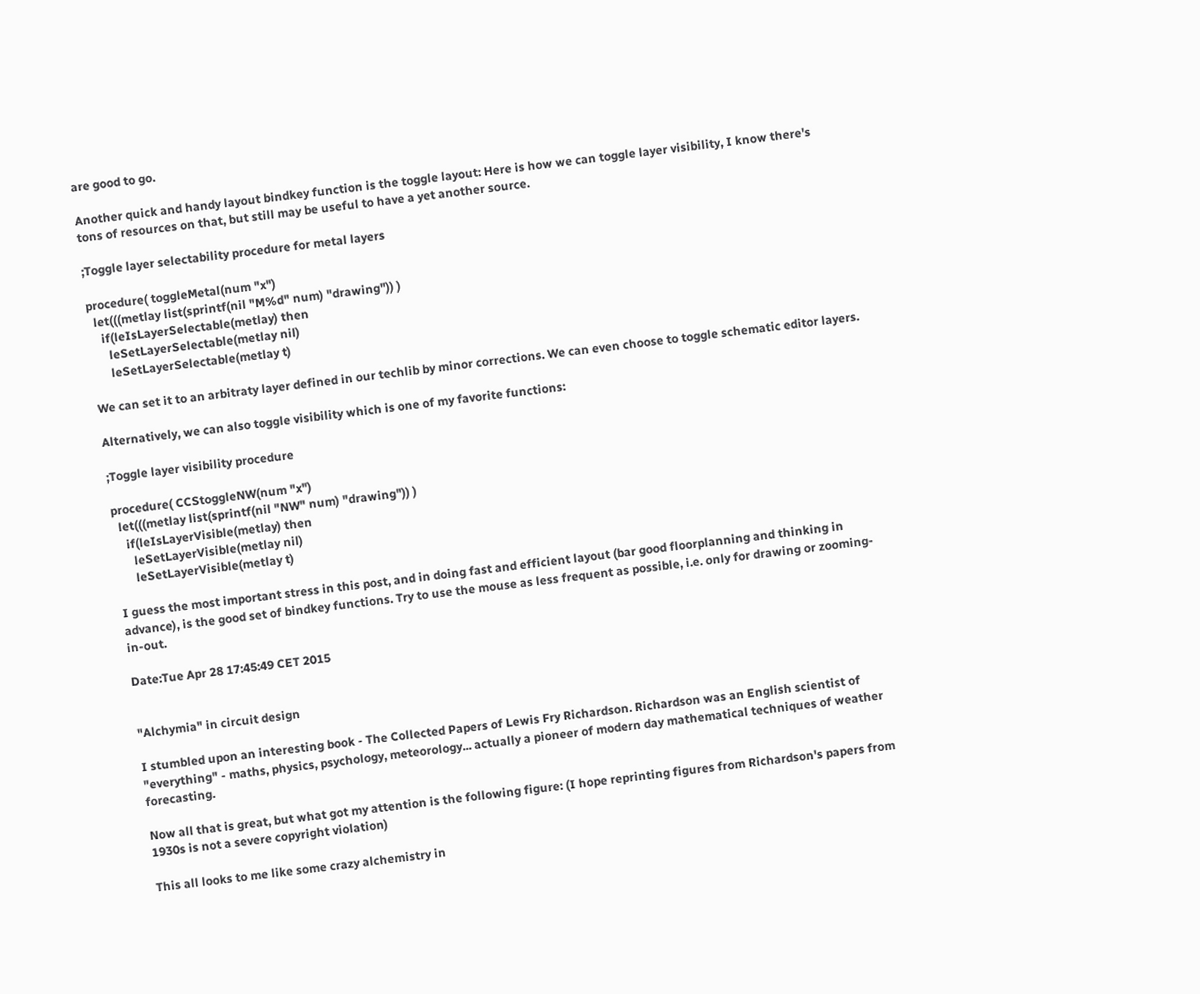are good to go.

Another quick and handy layout bindkey function is the toggle layout: Here is how we can toggle layer visibility, I know there's tons of resources on that, but still may be useful to have a yet another source.

;Toggle layer selectability procedure for metal layers

procedure( toggleMetal(num "x")
  let(((metlay list(sprintf(nil "M%d" num) "drawing")) )
    if(leIsLayerSelectable(metlay) then
      leSetLayerSelectable(metlay nil)
      leSetLayerSelectable(metlay t)

We can set it to an arbitraty layer defined in our techlib by minor corrections. We can even choose to toggle schematic editor layers.

Alternatively, we can also toggle visibility which is one of my favorite functions:

;Toggle layer visibility procedure

procedure( CCStoggleNW(num "x")
  let(((metlay list(sprintf(nil "NW" num) "drawing")) )
    if(leIsLayerVisible(metlay) then
      leSetLayerVisible(metlay nil)
      leSetLayerVisible(metlay t)

I guess the most important stress in this post, and in doing fast and efficient layout (bar good floorplanning and thinking in advance), is the good set of bindkey functions. Try to use the mouse as less frequent as possible, i.e. only for drawing or zooming-in-out.

Date:Tue Apr 28 17:45:49 CET 2015


"Alchymia" in circuit design

I stumbled upon an interesting book - The Collected Papers of Lewis Fry Richardson. Richardson was an English scientist of "everything" - maths, physics, psychology, meteorology... actually a pioneer of modern day mathematical techniques of weather forecasting.

Now all that is great, but what got my attention is the following figure: (I hope reprinting figures from Richardson's papers from 1930s is not a severe copyright violation)

This all looks to me like some crazy alchemistry in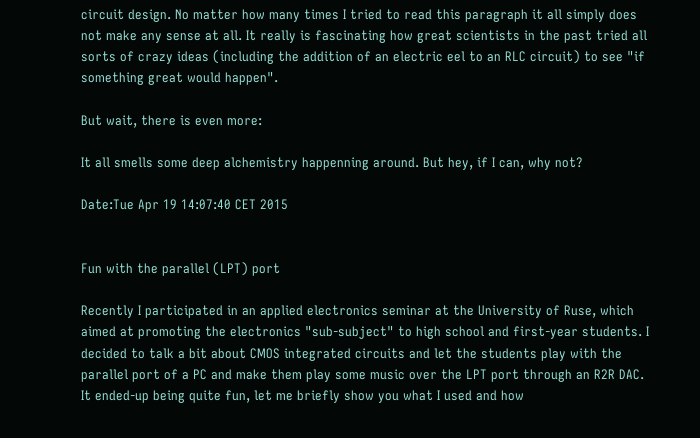circuit design. No matter how many times I tried to read this paragraph it all simply does not make any sense at all. It really is fascinating how great scientists in the past tried all sorts of crazy ideas (including the addition of an electric eel to an RLC circuit) to see "if something great would happen".

But wait, there is even more:

It all smells some deep alchemistry happenning around. But hey, if I can, why not?

Date:Tue Apr 19 14:07:40 CET 2015


Fun with the parallel (LPT) port

Recently I participated in an applied electronics seminar at the University of Ruse, which aimed at promoting the electronics "sub-subject" to high school and first-year students. I decided to talk a bit about CMOS integrated circuits and let the students play with the parallel port of a PC and make them play some music over the LPT port through an R2R DAC. It ended-up being quite fun, let me briefly show you what I used and how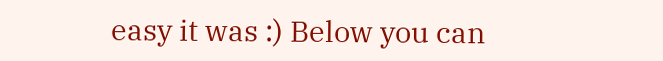easy it was :) Below you can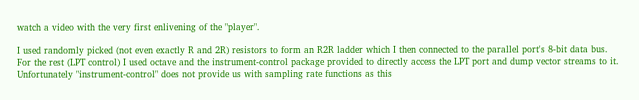watch a video with the very first enlivening of the "player".

I used randomly picked (not even exactly R and 2R) resistors to form an R2R ladder which I then connected to the parallel port's 8-bit data bus. For the rest (LPT control) I used octave and the instrument-control package provided to directly access the LPT port and dump vector streams to it. Unfortunately "instrument-control" does not provide us with sampling rate functions as this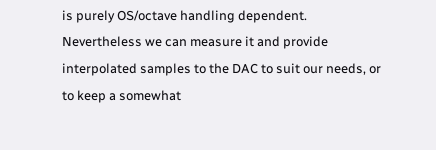is purely OS/octave handling dependent. Nevertheless we can measure it and provide interpolated samples to the DAC to suit our needs, or to keep a somewhat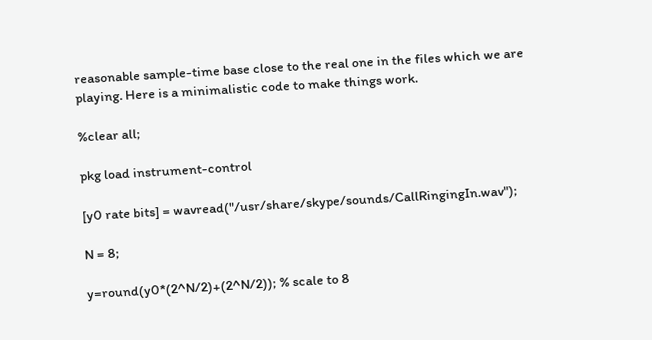reasonable sample-time base close to the real one in the files which we are playing. Here is a minimalistic code to make things work.

%clear all;

pkg load instrument-control

[y0 rate bits] = wavread("/usr/share/skype/sounds/CallRingingIn.wav");

N = 8;

y=round(y0*(2^N/2)+(2^N/2)); % scale to 8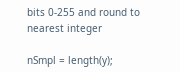bits 0-255 and round to nearest integer

nSmpl = length(y);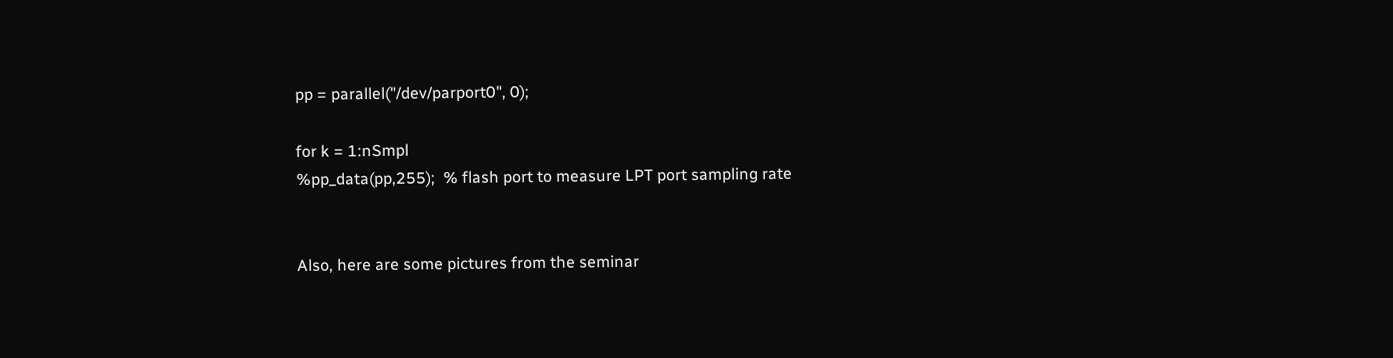pp = parallel("/dev/parport0", 0);

for k = 1:nSmpl
%pp_data(pp,255);  % flash port to measure LPT port sampling rate


Also, here are some pictures from the seminar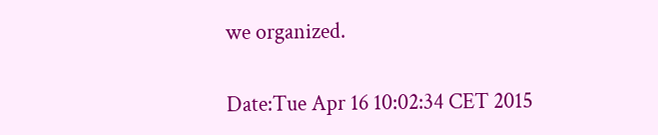we organized.


Date:Tue Apr 16 10:02:34 CET 2015